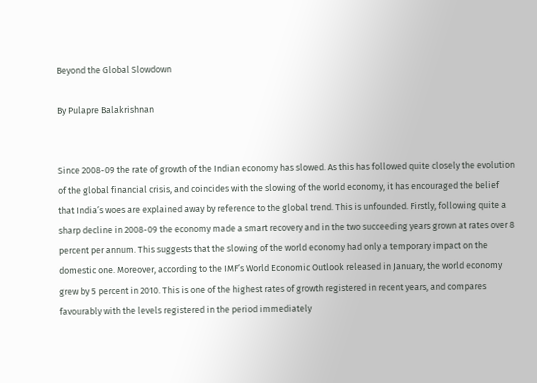Beyond the Global Slowdown

By Pulapre Balakrishnan


Since 2008-09 the rate of growth of the Indian economy has slowed. As this has followed quite closely the evolution of the global financial crisis, and coincides with the slowing of the world economy, it has encouraged the belief that India’s woes are explained away by reference to the global trend. This is unfounded. Firstly, following quite a sharp decline in 2008-09 the economy made a smart recovery and in the two succeeding years grown at rates over 8 percent per annum. This suggests that the slowing of the world economy had only a temporary impact on the domestic one. Moreover, according to the IMF’s World Economic Outlook released in January, the world economy grew by 5 percent in 2010. This is one of the highest rates of growth registered in recent years, and compares favourably with the levels registered in the period immediately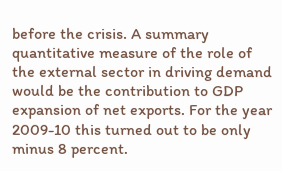before the crisis. A summary quantitative measure of the role of the external sector in driving demand would be the contribution to GDP expansion of net exports. For the year 2009-10 this turned out to be only minus 8 percent.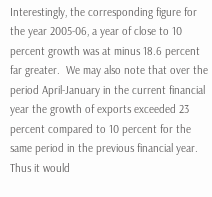Interestingly, the corresponding figure for the year 2005-06, a year of close to 10 percent growth was at minus 18.6 percent far greater.  We may also note that over the period April-January in the current financial year the growth of exports exceeded 23 percent compared to 10 percent for the same period in the previous financial year. Thus it would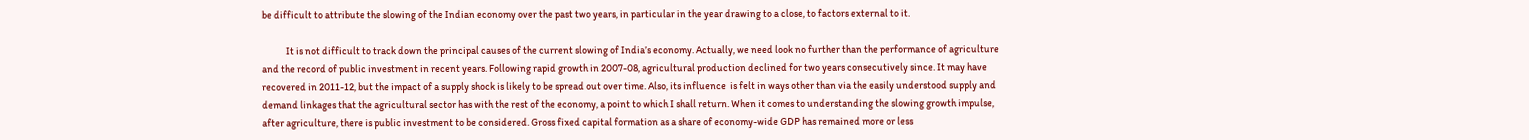be difficult to attribute the slowing of the Indian economy over the past two years, in particular in the year drawing to a close, to factors external to it.

            It is not difficult to track down the principal causes of the current slowing of India’s economy. Actually, we need look no further than the performance of agriculture and the record of public investment in recent years. Following rapid growth in 2007-08, agricultural production declined for two years consecutively since. It may have recovered in 2011-12, but the impact of a supply shock is likely to be spread out over time. Also, its influence  is felt in ways other than via the easily understood supply and demand linkages that the agricultural sector has with the rest of the economy, a point to which I shall return. When it comes to understanding the slowing growth impulse, after agriculture, there is public investment to be considered. Gross fixed capital formation as a share of economy-wide GDP has remained more or less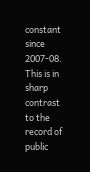constant since 2007-08. This is in sharp contrast to the record of public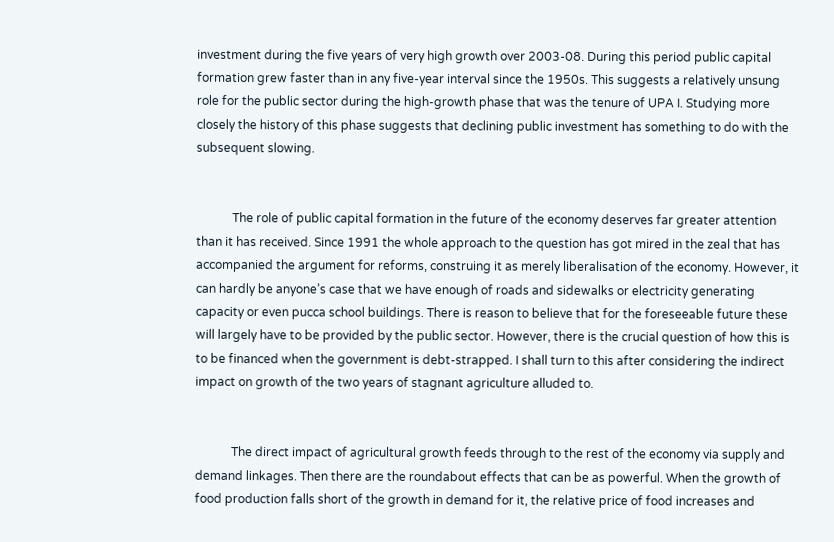investment during the five years of very high growth over 2003-08. During this period public capital formation grew faster than in any five-year interval since the 1950s. This suggests a relatively unsung role for the public sector during the high-growth phase that was the tenure of UPA I. Studying more closely the history of this phase suggests that declining public investment has something to do with the subsequent slowing.


            The role of public capital formation in the future of the economy deserves far greater attention than it has received. Since 1991 the whole approach to the question has got mired in the zeal that has accompanied the argument for reforms, construing it as merely liberalisation of the economy. However, it can hardly be anyone’s case that we have enough of roads and sidewalks or electricity generating capacity or even pucca school buildings. There is reason to believe that for the foreseeable future these will largely have to be provided by the public sector. However, there is the crucial question of how this is to be financed when the government is debt-strapped. I shall turn to this after considering the indirect impact on growth of the two years of stagnant agriculture alluded to.


            The direct impact of agricultural growth feeds through to the rest of the economy via supply and demand linkages. Then there are the roundabout effects that can be as powerful. When the growth of food production falls short of the growth in demand for it, the relative price of food increases and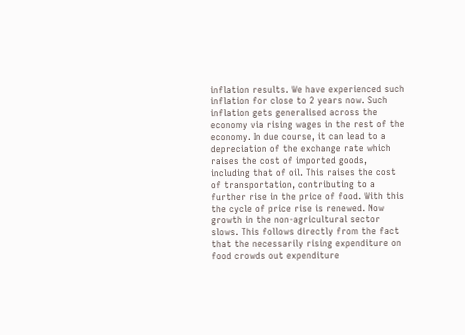inflation results. We have experienced such inflation for close to 2 years now. Such inflation gets generalised across the economy via rising wages in the rest of the economy. In due course, it can lead to a depreciation of the exchange rate which raises the cost of imported goods, including that of oil. This raises the cost of transportation, contributing to a further rise in the price of food. With this the cycle of price rise is renewed. Now growth in the non-agricultural sector slows. This follows directly from the fact that the necessarily rising expenditure on food crowds out expenditure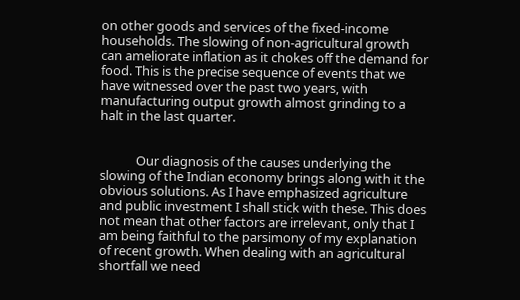on other goods and services of the fixed-income households. The slowing of non-agricultural growth can ameliorate inflation as it chokes off the demand for food. This is the precise sequence of events that we have witnessed over the past two years, with manufacturing output growth almost grinding to a halt in the last quarter.


            Our diagnosis of the causes underlying the slowing of the Indian economy brings along with it the obvious solutions. As I have emphasized agriculture and public investment I shall stick with these. This does not mean that other factors are irrelevant, only that I am being faithful to the parsimony of my explanation of recent growth. When dealing with an agricultural shortfall we need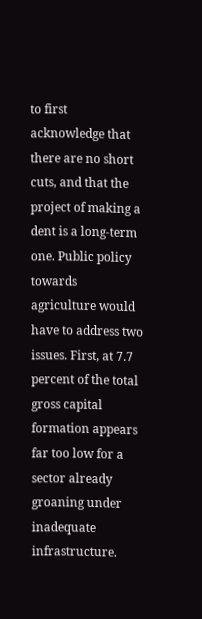to first acknowledge that there are no short cuts, and that the project of making a dent is a long-term one. Public policy towards agriculture would have to address two issues. First, at 7.7 percent of the total gross capital formation appears far too low for a sector already groaning under inadequate infrastructure.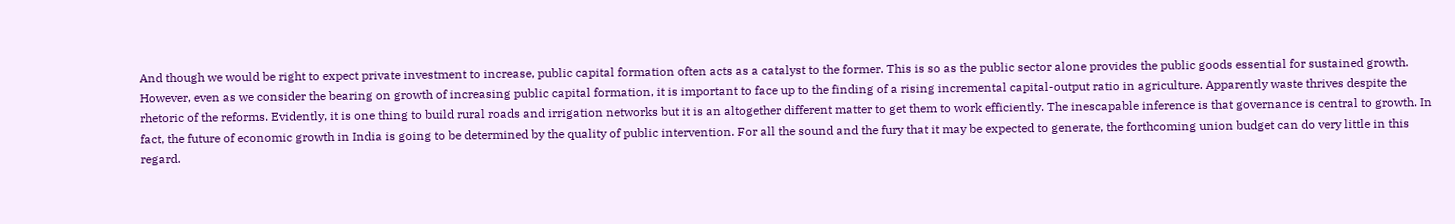And though we would be right to expect private investment to increase, public capital formation often acts as a catalyst to the former. This is so as the public sector alone provides the public goods essential for sustained growth. However, even as we consider the bearing on growth of increasing public capital formation, it is important to face up to the finding of a rising incremental capital-output ratio in agriculture. Apparently waste thrives despite the rhetoric of the reforms. Evidently, it is one thing to build rural roads and irrigation networks but it is an altogether different matter to get them to work efficiently. The inescapable inference is that governance is central to growth. In fact, the future of economic growth in India is going to be determined by the quality of public intervention. For all the sound and the fury that it may be expected to generate, the forthcoming union budget can do very little in this regard.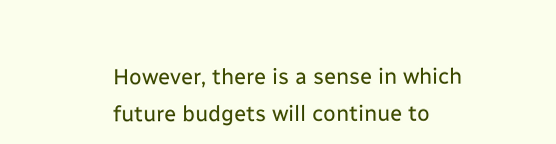However, there is a sense in which future budgets will continue to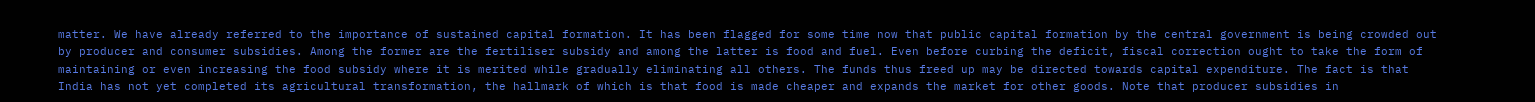matter. We have already referred to the importance of sustained capital formation. It has been flagged for some time now that public capital formation by the central government is being crowded out by producer and consumer subsidies. Among the former are the fertiliser subsidy and among the latter is food and fuel. Even before curbing the deficit, fiscal correction ought to take the form of maintaining or even increasing the food subsidy where it is merited while gradually eliminating all others. The funds thus freed up may be directed towards capital expenditure. The fact is that India has not yet completed its agricultural transformation, the hallmark of which is that food is made cheaper and expands the market for other goods. Note that producer subsidies in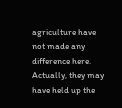agriculture have not made any difference here. Actually, they may have held up the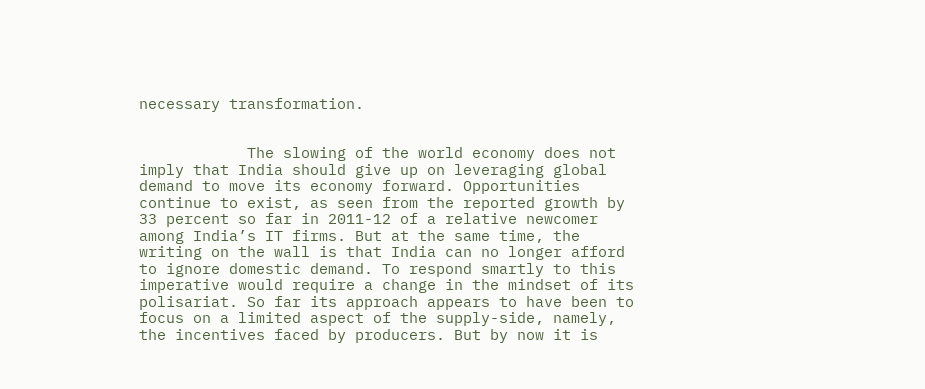necessary transformation.


            The slowing of the world economy does not imply that India should give up on leveraging global demand to move its economy forward. Opportunities continue to exist, as seen from the reported growth by 33 percent so far in 2011-12 of a relative newcomer among India’s IT firms. But at the same time, the writing on the wall is that India can no longer afford to ignore domestic demand. To respond smartly to this imperative would require a change in the mindset of its polisariat. So far its approach appears to have been to focus on a limited aspect of the supply-side, namely, the incentives faced by producers. But by now it is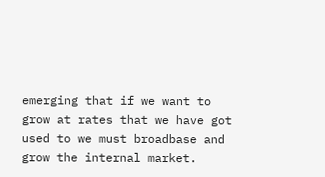emerging that if we want to grow at rates that we have got used to we must broadbase and grow the internal market.